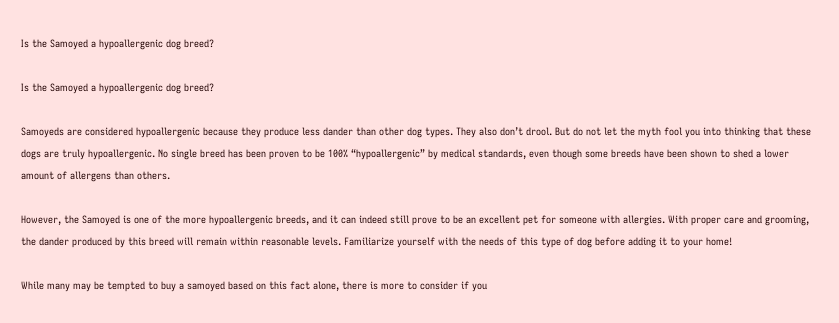Is the Samoyed a hypoallergenic dog breed?

Is the Samoyed a hypoallergenic dog breed?

Samoyeds are considered hypoallergenic because they produce less dander than other dog types. They also don’t drool. But do not let the myth fool you into thinking that these dogs are truly hypoallergenic. No single breed has been proven to be 100% “hypoallergenic” by medical standards, even though some breeds have been shown to shed a lower amount of allergens than others.

However, the Samoyed is one of the more hypoallergenic breeds, and it can indeed still prove to be an excellent pet for someone with allergies. With proper care and grooming, the dander produced by this breed will remain within reasonable levels. Familiarize yourself with the needs of this type of dog before adding it to your home!

While many may be tempted to buy a samoyed based on this fact alone, there is more to consider if you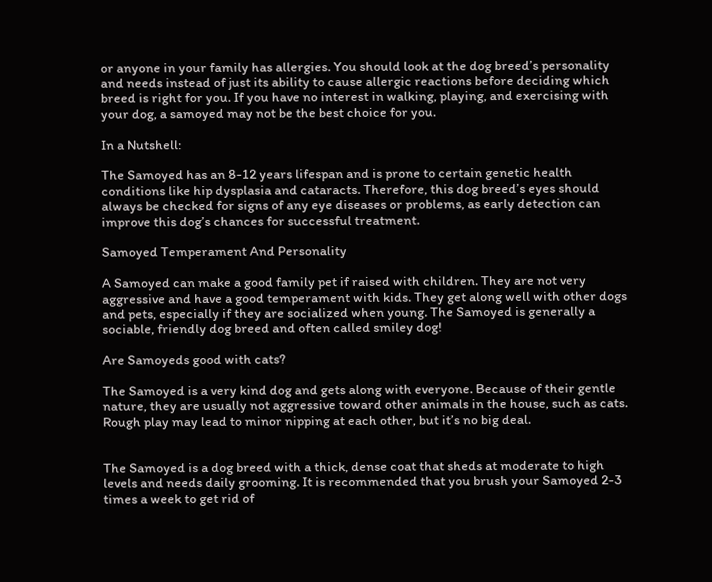or anyone in your family has allergies. You should look at the dog breed’s personality and needs instead of just its ability to cause allergic reactions before deciding which breed is right for you. If you have no interest in walking, playing, and exercising with your dog, a samoyed may not be the best choice for you.

In a Nutshell:

The Samoyed has an 8-12 years lifespan and is prone to certain genetic health conditions like hip dysplasia and cataracts. Therefore, this dog breed’s eyes should always be checked for signs of any eye diseases or problems, as early detection can improve this dog’s chances for successful treatment.

Samoyed Temperament And Personality

A Samoyed can make a good family pet if raised with children. They are not very aggressive and have a good temperament with kids. They get along well with other dogs and pets, especially if they are socialized when young. The Samoyed is generally a sociable, friendly dog breed and often called smiley dog!

Are Samoyeds good with cats?

The Samoyed is a very kind dog and gets along with everyone. Because of their gentle nature, they are usually not aggressive toward other animals in the house, such as cats. Rough play may lead to minor nipping at each other, but it’s no big deal.


The Samoyed is a dog breed with a thick, dense coat that sheds at moderate to high levels and needs daily grooming. It is recommended that you brush your Samoyed 2-3 times a week to get rid of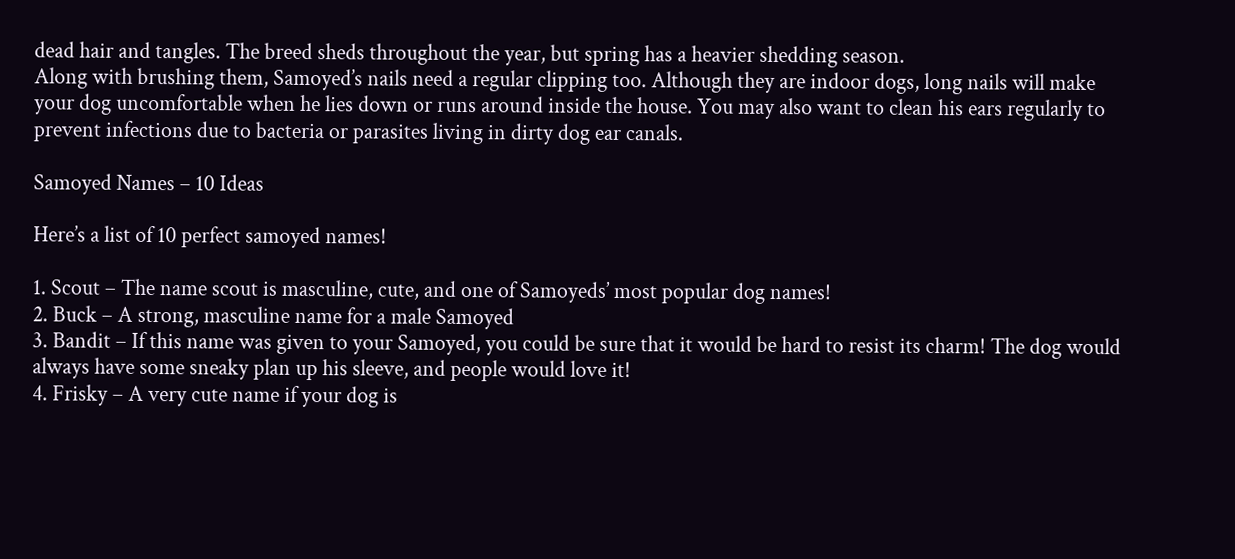dead hair and tangles. The breed sheds throughout the year, but spring has a heavier shedding season.
Along with brushing them, Samoyed’s nails need a regular clipping too. Although they are indoor dogs, long nails will make your dog uncomfortable when he lies down or runs around inside the house. You may also want to clean his ears regularly to prevent infections due to bacteria or parasites living in dirty dog ear canals.

Samoyed Names – 10 Ideas

Here’s a list of 10 perfect samoyed names!

1. Scout – The name scout is masculine, cute, and one of Samoyeds’ most popular dog names!
2. Buck – A strong, masculine name for a male Samoyed
3. Bandit – If this name was given to your Samoyed, you could be sure that it would be hard to resist its charm! The dog would always have some sneaky plan up his sleeve, and people would love it!
4. Frisky – A very cute name if your dog is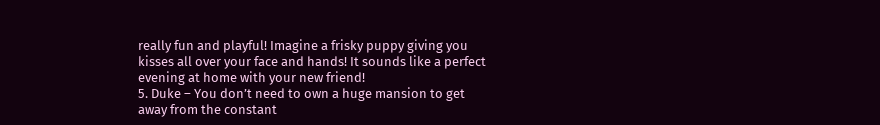really fun and playful! Imagine a frisky puppy giving you kisses all over your face and hands! It sounds like a perfect evening at home with your new friend!
5. Duke – You don’t need to own a huge mansion to get away from the constant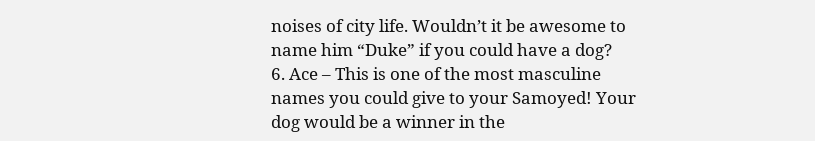noises of city life. Wouldn’t it be awesome to name him “Duke” if you could have a dog?
6. Ace – This is one of the most masculine names you could give to your Samoyed! Your dog would be a winner in the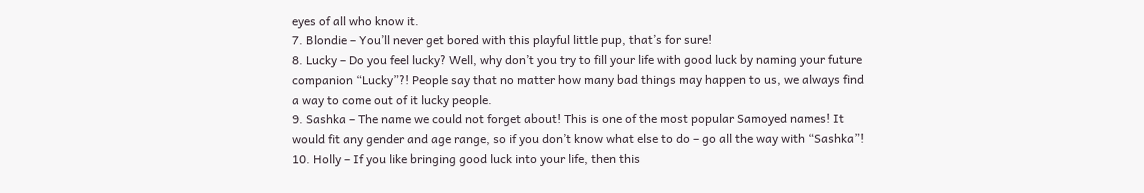eyes of all who know it.
7. Blondie – You’ll never get bored with this playful little pup, that’s for sure!
8. Lucky – Do you feel lucky? Well, why don’t you try to fill your life with good luck by naming your future companion “Lucky”?! People say that no matter how many bad things may happen to us, we always find a way to come out of it lucky people.
9. Sashka – The name we could not forget about! This is one of the most popular Samoyed names! It would fit any gender and age range, so if you don’t know what else to do – go all the way with “Sashka”!
10. Holly – If you like bringing good luck into your life, then this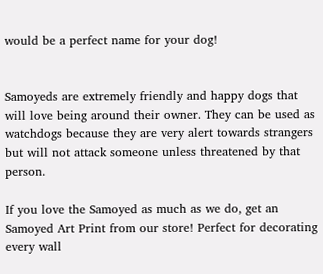would be a perfect name for your dog!


Samoyeds are extremely friendly and happy dogs that will love being around their owner. They can be used as watchdogs because they are very alert towards strangers but will not attack someone unless threatened by that person.

If you love the Samoyed as much as we do, get an Samoyed Art Print from our store! Perfect for decorating every wall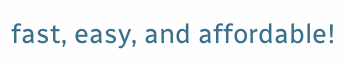fast, easy, and affordable!